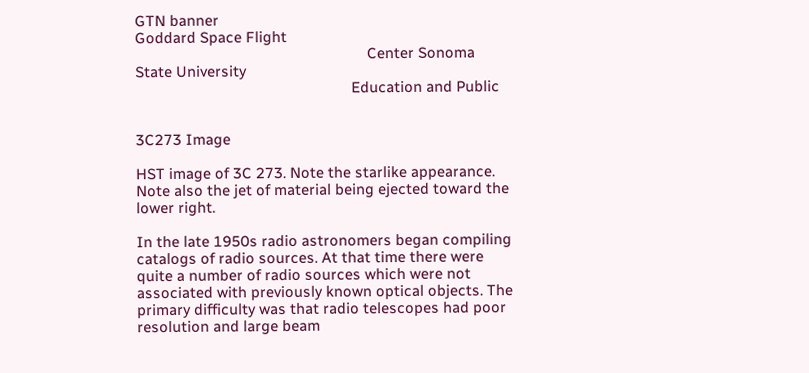GTN banner
Goddard Space Flight
                                                          Center Sonoma State University
                                                      Education and Public


3C273 Image

HST image of 3C 273. Note the starlike appearance. Note also the jet of material being ejected toward the lower right.

In the late 1950s radio astronomers began compiling catalogs of radio sources. At that time there were quite a number of radio sources which were not associated with previously known optical objects. The primary difficulty was that radio telescopes had poor resolution and large beam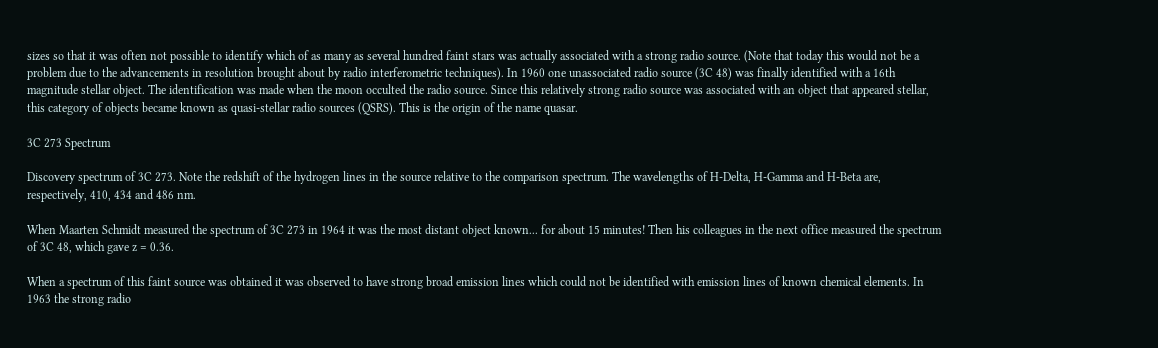sizes so that it was often not possible to identify which of as many as several hundred faint stars was actually associated with a strong radio source. (Note that today this would not be a problem due to the advancements in resolution brought about by radio interferometric techniques). In 1960 one unassociated radio source (3C 48) was finally identified with a 16th magnitude stellar object. The identification was made when the moon occulted the radio source. Since this relatively strong radio source was associated with an object that appeared stellar, this category of objects became known as quasi-stellar radio sources (QSRS). This is the origin of the name quasar.

3C 273 Spectrum

Discovery spectrum of 3C 273. Note the redshift of the hydrogen lines in the source relative to the comparison spectrum. The wavelengths of H-Delta, H-Gamma and H-Beta are, respectively, 410, 434 and 486 nm.

When Maarten Schmidt measured the spectrum of 3C 273 in 1964 it was the most distant object known... for about 15 minutes! Then his colleagues in the next office measured the spectrum of 3C 48, which gave z = 0.36.

When a spectrum of this faint source was obtained it was observed to have strong broad emission lines which could not be identified with emission lines of known chemical elements. In 1963 the strong radio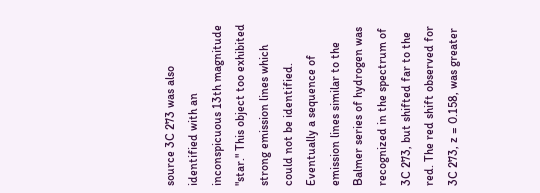source 3C 273 was also identified with an inconspicuous 13th magnitude "star." This object too exhibited strong emission lines which could not be identified. Eventually a sequence of emission lines similar to the Balmer series of hydrogen was recognized in the spectrum of 3C 273, but shifted far to the red. The red shift observed for 3C 273, z = 0.158, was greater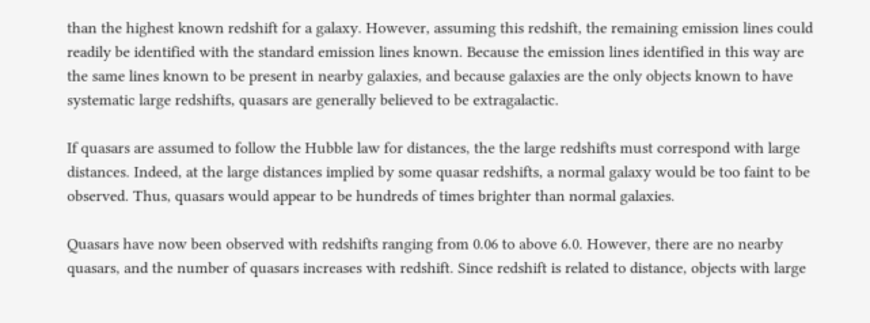than the highest known redshift for a galaxy. However, assuming this redshift, the remaining emission lines could readily be identified with the standard emission lines known. Because the emission lines identified in this way are the same lines known to be present in nearby galaxies, and because galaxies are the only objects known to have systematic large redshifts, quasars are generally believed to be extragalactic.

If quasars are assumed to follow the Hubble law for distances, the the large redshifts must correspond with large distances. Indeed, at the large distances implied by some quasar redshifts, a normal galaxy would be too faint to be observed. Thus, quasars would appear to be hundreds of times brighter than normal galaxies.

Quasars have now been observed with redshifts ranging from 0.06 to above 6.0. However, there are no nearby quasars, and the number of quasars increases with redshift. Since redshift is related to distance, objects with large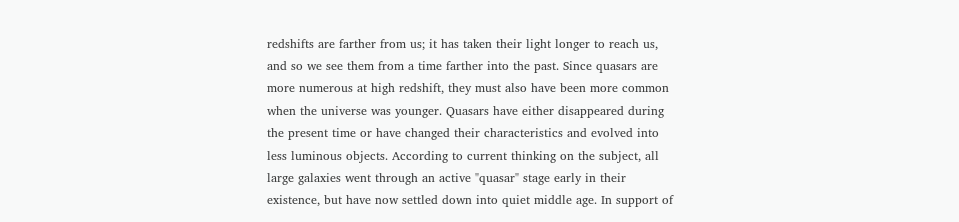redshifts are farther from us; it has taken their light longer to reach us, and so we see them from a time farther into the past. Since quasars are more numerous at high redshift, they must also have been more common when the universe was younger. Quasars have either disappeared during the present time or have changed their characteristics and evolved into less luminous objects. According to current thinking on the subject, all large galaxies went through an active "quasar" stage early in their existence, but have now settled down into quiet middle age. In support of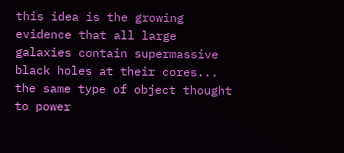this idea is the growing evidence that all large galaxies contain supermassive black holes at their cores... the same type of object thought to power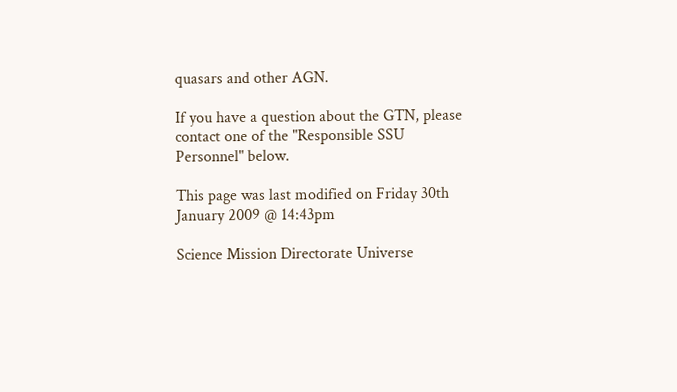quasars and other AGN.

If you have a question about the GTN, please contact one of the "Responsible SSU Personnel" below.

This page was last modified on Friday 30th January 2009 @ 14:43pm

Science Mission Directorate Universe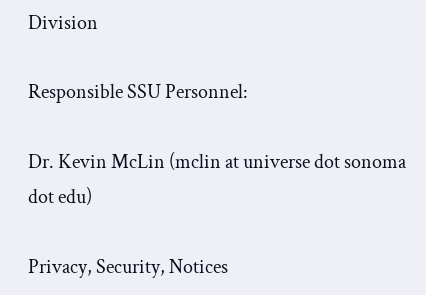Division

Responsible SSU Personnel:

Dr. Kevin McLin (mclin at universe dot sonoma dot edu)

Privacy, Security, Notices